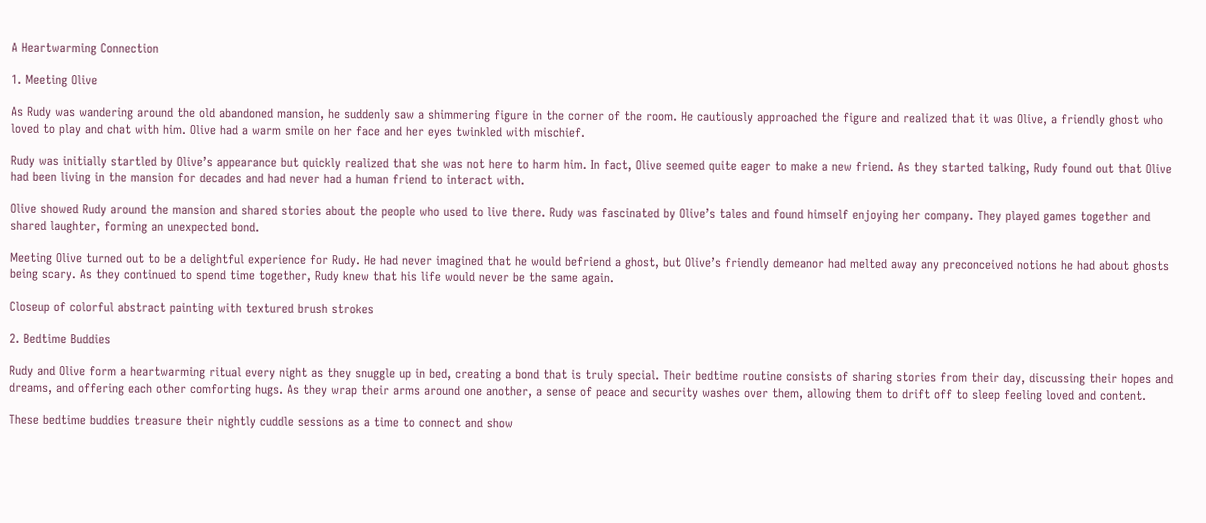A Heartwarming Connection

1. Meeting Olive

As Rudy was wandering around the old abandoned mansion, he suddenly saw a shimmering figure in the corner of the room. He cautiously approached the figure and realized that it was Olive, a friendly ghost who loved to play and chat with him. Olive had a warm smile on her face and her eyes twinkled with mischief.

Rudy was initially startled by Olive’s appearance but quickly realized that she was not here to harm him. In fact, Olive seemed quite eager to make a new friend. As they started talking, Rudy found out that Olive had been living in the mansion for decades and had never had a human friend to interact with.

Olive showed Rudy around the mansion and shared stories about the people who used to live there. Rudy was fascinated by Olive’s tales and found himself enjoying her company. They played games together and shared laughter, forming an unexpected bond.

Meeting Olive turned out to be a delightful experience for Rudy. He had never imagined that he would befriend a ghost, but Olive’s friendly demeanor had melted away any preconceived notions he had about ghosts being scary. As they continued to spend time together, Rudy knew that his life would never be the same again.

Closeup of colorful abstract painting with textured brush strokes

2. Bedtime Buddies

Rudy and Olive form a heartwarming ritual every night as they snuggle up in bed, creating a bond that is truly special. Their bedtime routine consists of sharing stories from their day, discussing their hopes and dreams, and offering each other comforting hugs. As they wrap their arms around one another, a sense of peace and security washes over them, allowing them to drift off to sleep feeling loved and content.

These bedtime buddies treasure their nightly cuddle sessions as a time to connect and show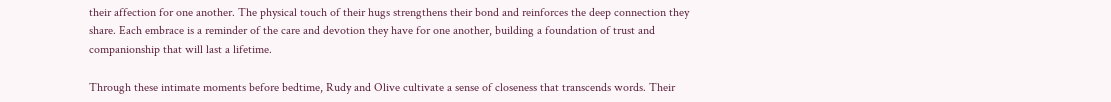their affection for one another. The physical touch of their hugs strengthens their bond and reinforces the deep connection they share. Each embrace is a reminder of the care and devotion they have for one another, building a foundation of trust and companionship that will last a lifetime.

Through these intimate moments before bedtime, Rudy and Olive cultivate a sense of closeness that transcends words. Their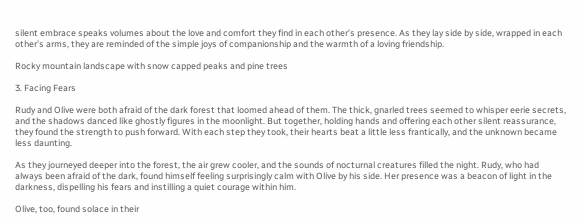silent embrace speaks volumes about the love and comfort they find in each other’s presence. As they lay side by side, wrapped in each other’s arms, they are reminded of the simple joys of companionship and the warmth of a loving friendship.

Rocky mountain landscape with snow capped peaks and pine trees

3. Facing Fears

Rudy and Olive were both afraid of the dark forest that loomed ahead of them. The thick, gnarled trees seemed to whisper eerie secrets, and the shadows danced like ghostly figures in the moonlight. But together, holding hands and offering each other silent reassurance, they found the strength to push forward. With each step they took, their hearts beat a little less frantically, and the unknown became less daunting.

As they journeyed deeper into the forest, the air grew cooler, and the sounds of nocturnal creatures filled the night. Rudy, who had always been afraid of the dark, found himself feeling surprisingly calm with Olive by his side. Her presence was a beacon of light in the darkness, dispelling his fears and instilling a quiet courage within him.

Olive, too, found solace in their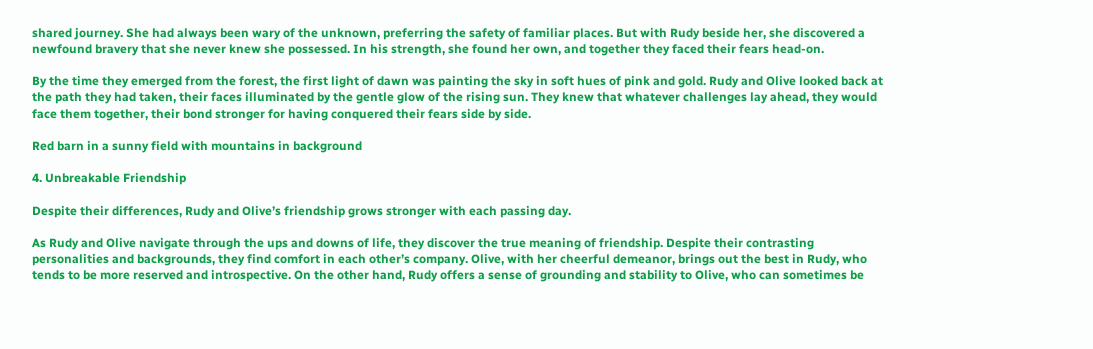shared journey. She had always been wary of the unknown, preferring the safety of familiar places. But with Rudy beside her, she discovered a newfound bravery that she never knew she possessed. In his strength, she found her own, and together they faced their fears head-on.

By the time they emerged from the forest, the first light of dawn was painting the sky in soft hues of pink and gold. Rudy and Olive looked back at the path they had taken, their faces illuminated by the gentle glow of the rising sun. They knew that whatever challenges lay ahead, they would face them together, their bond stronger for having conquered their fears side by side.

Red barn in a sunny field with mountains in background

4. Unbreakable Friendship

Despite their differences, Rudy and Olive’s friendship grows stronger with each passing day.

As Rudy and Olive navigate through the ups and downs of life, they discover the true meaning of friendship. Despite their contrasting personalities and backgrounds, they find comfort in each other’s company. Olive, with her cheerful demeanor, brings out the best in Rudy, who tends to be more reserved and introspective. On the other hand, Rudy offers a sense of grounding and stability to Olive, who can sometimes be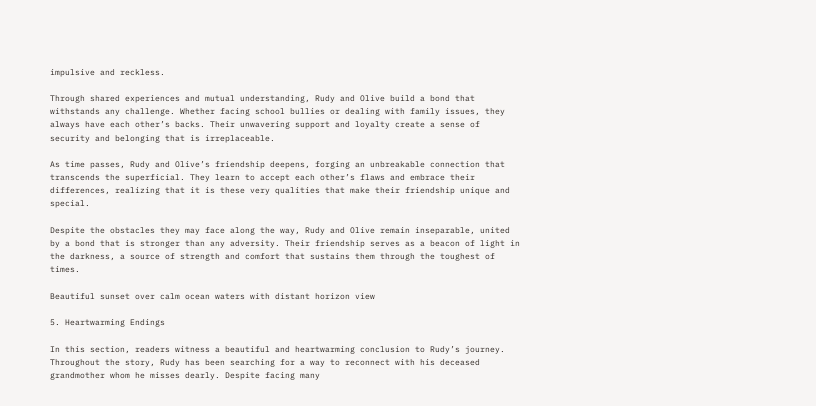impulsive and reckless.

Through shared experiences and mutual understanding, Rudy and Olive build a bond that withstands any challenge. Whether facing school bullies or dealing with family issues, they always have each other’s backs. Their unwavering support and loyalty create a sense of security and belonging that is irreplaceable.

As time passes, Rudy and Olive’s friendship deepens, forging an unbreakable connection that transcends the superficial. They learn to accept each other’s flaws and embrace their differences, realizing that it is these very qualities that make their friendship unique and special.

Despite the obstacles they may face along the way, Rudy and Olive remain inseparable, united by a bond that is stronger than any adversity. Their friendship serves as a beacon of light in the darkness, a source of strength and comfort that sustains them through the toughest of times.

Beautiful sunset over calm ocean waters with distant horizon view

5. Heartwarming Endings

In this section, readers witness a beautiful and heartwarming conclusion to Rudy’s journey. Throughout the story, Rudy has been searching for a way to reconnect with his deceased grandmother whom he misses dearly. Despite facing many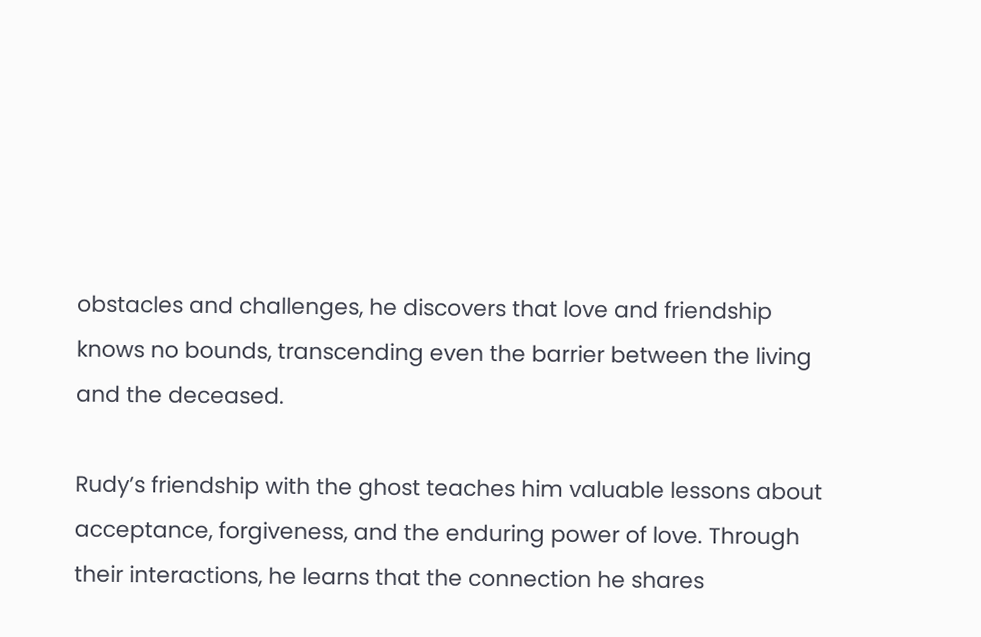obstacles and challenges, he discovers that love and friendship knows no bounds, transcending even the barrier between the living and the deceased.

Rudy’s friendship with the ghost teaches him valuable lessons about acceptance, forgiveness, and the enduring power of love. Through their interactions, he learns that the connection he shares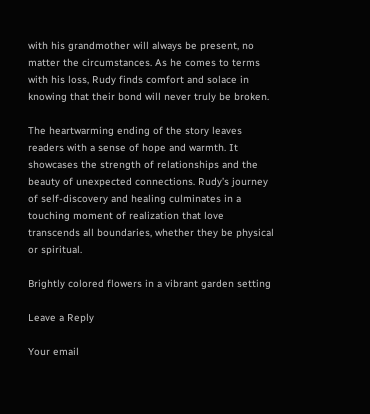with his grandmother will always be present, no matter the circumstances. As he comes to terms with his loss, Rudy finds comfort and solace in knowing that their bond will never truly be broken.

The heartwarming ending of the story leaves readers with a sense of hope and warmth. It showcases the strength of relationships and the beauty of unexpected connections. Rudy’s journey of self-discovery and healing culminates in a touching moment of realization that love transcends all boundaries, whether they be physical or spiritual.

Brightly colored flowers in a vibrant garden setting

Leave a Reply

Your email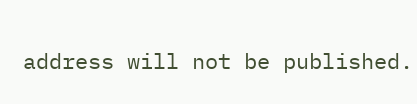address will not be published.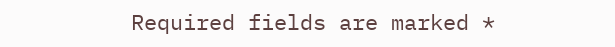Required fields are marked *